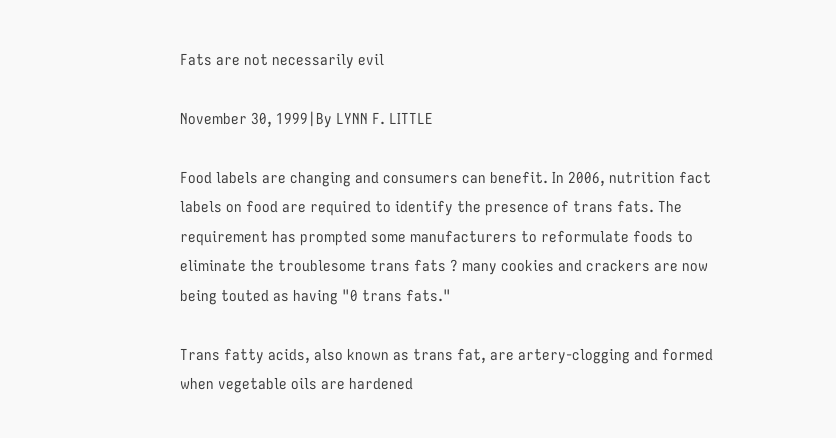Fats are not necessarily evil

November 30, 1999|By LYNN F. LITTLE

Food labels are changing and consumers can benefit. In 2006, nutrition fact labels on food are required to identify the presence of trans fats. The requirement has prompted some manufacturers to reformulate foods to eliminate the troublesome trans fats ? many cookies and crackers are now being touted as having "0 trans fats."

Trans fatty acids, also known as trans fat, are artery-clogging and formed when vegetable oils are hardened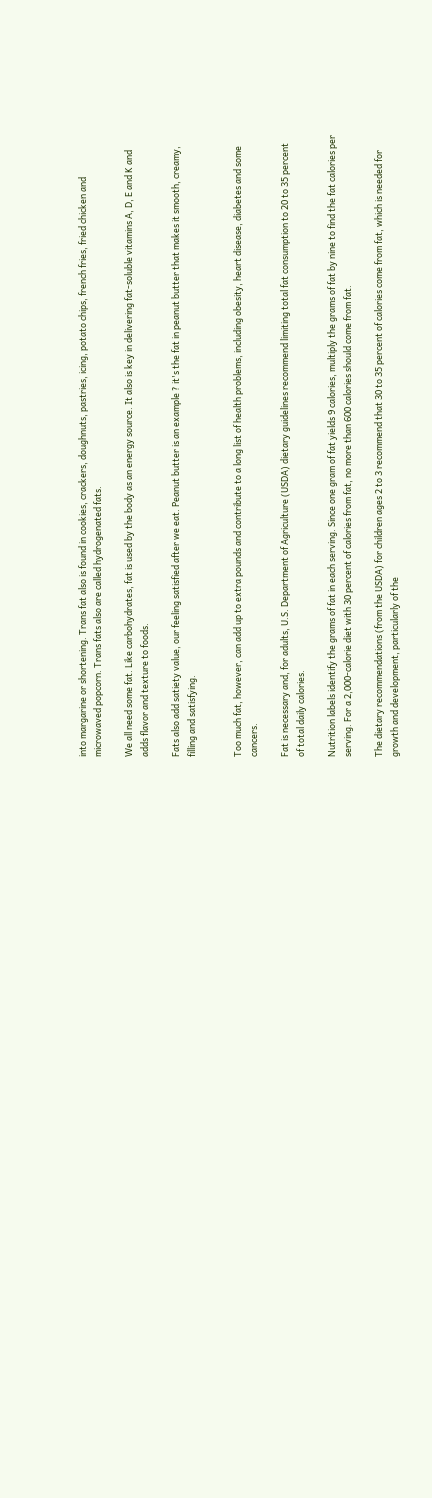into margarine or shortening. Trans fat also is found in cookies, crackers, doughnuts, pastries, icing, potato chips, french fries, fried chicken and microwaved popcorn. Trans fats also are called hydrogenated fats.

We all need some fat. Like carbohydrates, fat is used by the body as an energy source. It also is key in delivering fat-soluble vitamins A, D, E and K and adds flavor and texture to foods.

Fats also add satiety value, our feeling satisfied after we eat. Peanut butter is an example ? it's the fat in peanut butter that makes it smooth, creamy, filling and satisfying.


Too much fat, however, can add up to extra pounds and contribute to a long list of health problems, including obesity, heart disease, diabetes and some cancers.

Fat is necessary and, for adults, U.S. Department of Agriculture (USDA) dietary guidelines recommend limiting total fat consumption to 20 to 35 percent of total daily calories.

Nutrition labels identify the grams of fat in each serving. Since one gram of fat yields 9 calories, multiply the grams of fat by nine to find the fat calories per serving. For a 2,000-calorie diet with 30 percent of calories from fat, no more than 600 calories should come from fat.

The dietary recommendations (from the USDA) for children ages 2 to 3 recommend that 30 to 35 percent of calories come from fat, which is needed for growth and development, particularly of the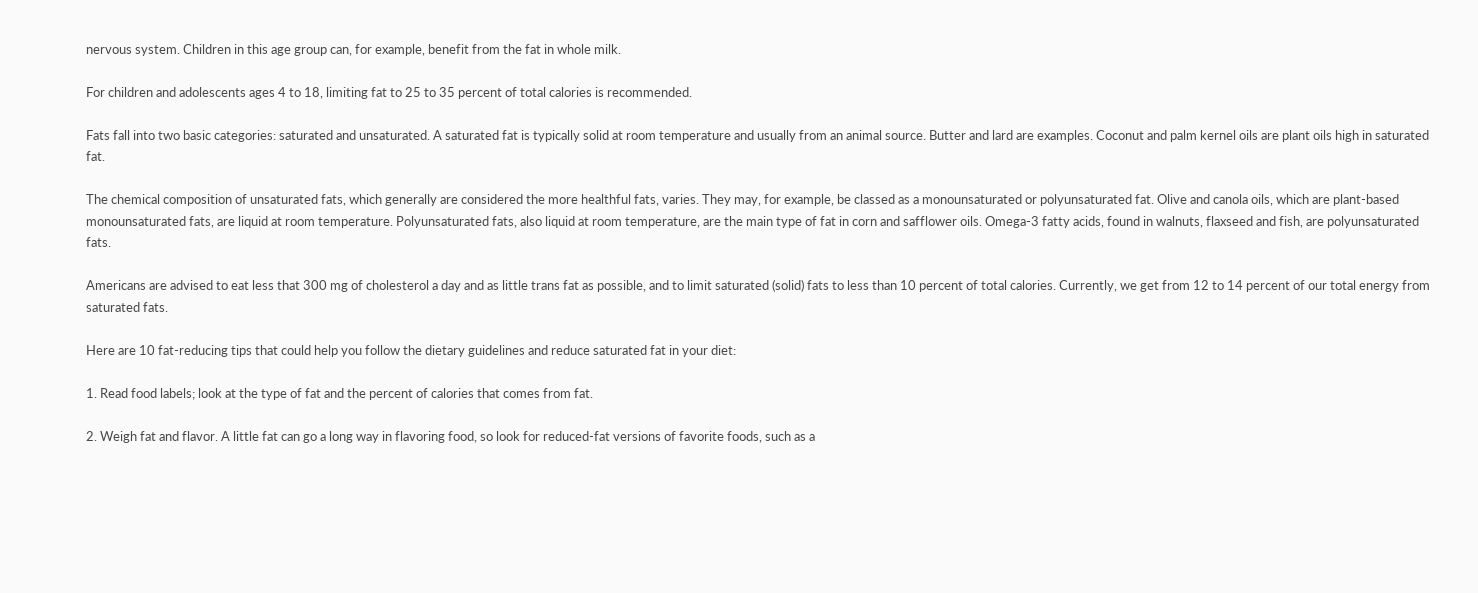nervous system. Children in this age group can, for example, benefit from the fat in whole milk.

For children and adolescents ages 4 to 18, limiting fat to 25 to 35 percent of total calories is recommended.

Fats fall into two basic categories: saturated and unsaturated. A saturated fat is typically solid at room temperature and usually from an animal source. Butter and lard are examples. Coconut and palm kernel oils are plant oils high in saturated fat.

The chemical composition of unsaturated fats, which generally are considered the more healthful fats, varies. They may, for example, be classed as a monounsaturated or polyunsaturated fat. Olive and canola oils, which are plant-based monounsaturated fats, are liquid at room temperature. Polyunsaturated fats, also liquid at room temperature, are the main type of fat in corn and safflower oils. Omega-3 fatty acids, found in walnuts, flaxseed and fish, are polyunsaturated fats.

Americans are advised to eat less that 300 mg of cholesterol a day and as little trans fat as possible, and to limit saturated (solid) fats to less than 10 percent of total calories. Currently, we get from 12 to 14 percent of our total energy from saturated fats.

Here are 10 fat-reducing tips that could help you follow the dietary guidelines and reduce saturated fat in your diet:

1. Read food labels; look at the type of fat and the percent of calories that comes from fat.

2. Weigh fat and flavor. A little fat can go a long way in flavoring food, so look for reduced-fat versions of favorite foods, such as a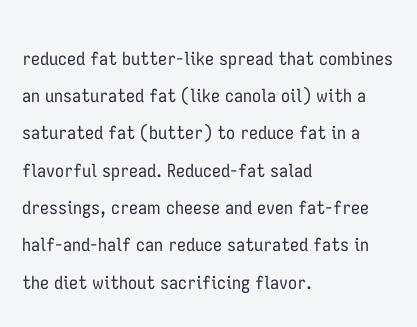reduced fat butter-like spread that combines an unsaturated fat (like canola oil) with a saturated fat (butter) to reduce fat in a flavorful spread. Reduced-fat salad dressings, cream cheese and even fat-free half-and-half can reduce saturated fats in the diet without sacrificing flavor.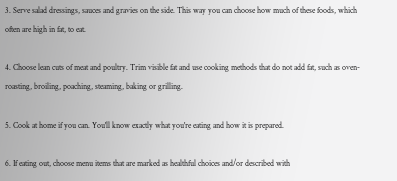3. Serve salad dressings, sauces and gravies on the side. This way you can choose how much of these foods, which often are high in fat, to eat.

4. Choose lean cuts of meat and poultry. Trim visible fat and use cooking methods that do not add fat, such as oven-roasting, broiling, poaching, steaming, baking or grilling.

5. Cook at home if you can. You'll know exactly what you're eating and how it is prepared.

6. If eating out, choose menu items that are marked as healthful choices and/or described with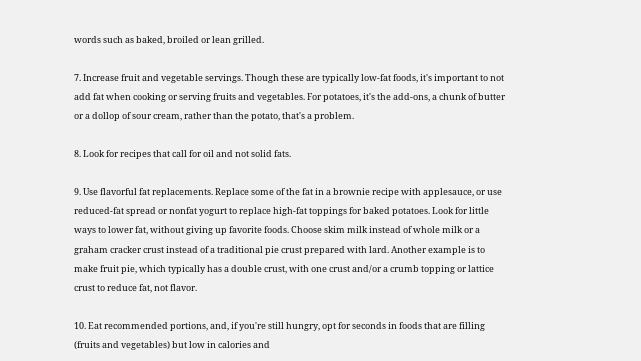words such as baked, broiled or lean grilled.

7. Increase fruit and vegetable servings. Though these are typically low-fat foods, it's important to not add fat when cooking or serving fruits and vegetables. For potatoes, it's the add-ons, a chunk of butter or a dollop of sour cream, rather than the potato, that's a problem.

8. Look for recipes that call for oil and not solid fats.

9. Use flavorful fat replacements. Replace some of the fat in a brownie recipe with applesauce, or use reduced-fat spread or nonfat yogurt to replace high-fat toppings for baked potatoes. Look for little ways to lower fat, without giving up favorite foods. Choose skim milk instead of whole milk or a graham cracker crust instead of a traditional pie crust prepared with lard. Another example is to make fruit pie, which typically has a double crust, with one crust and/or a crumb topping or lattice crust to reduce fat, not flavor.

10. Eat recommended portions, and, if you're still hungry, opt for seconds in foods that are filling (fruits and vegetables) but low in calories and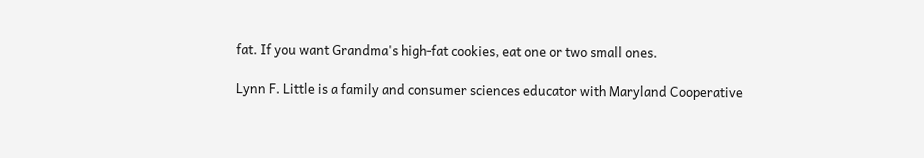fat. If you want Grandma's high-fat cookies, eat one or two small ones.

Lynn F. Little is a family and consumer sciences educator with Maryland Cooperative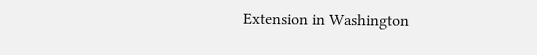Extension in Washington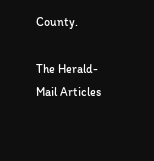County.

The Herald-Mail Articles